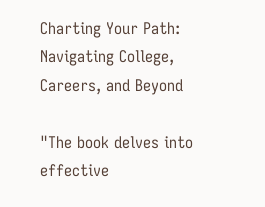Charting Your Path: Navigating College, Careers, and Beyond

"The book delves into effective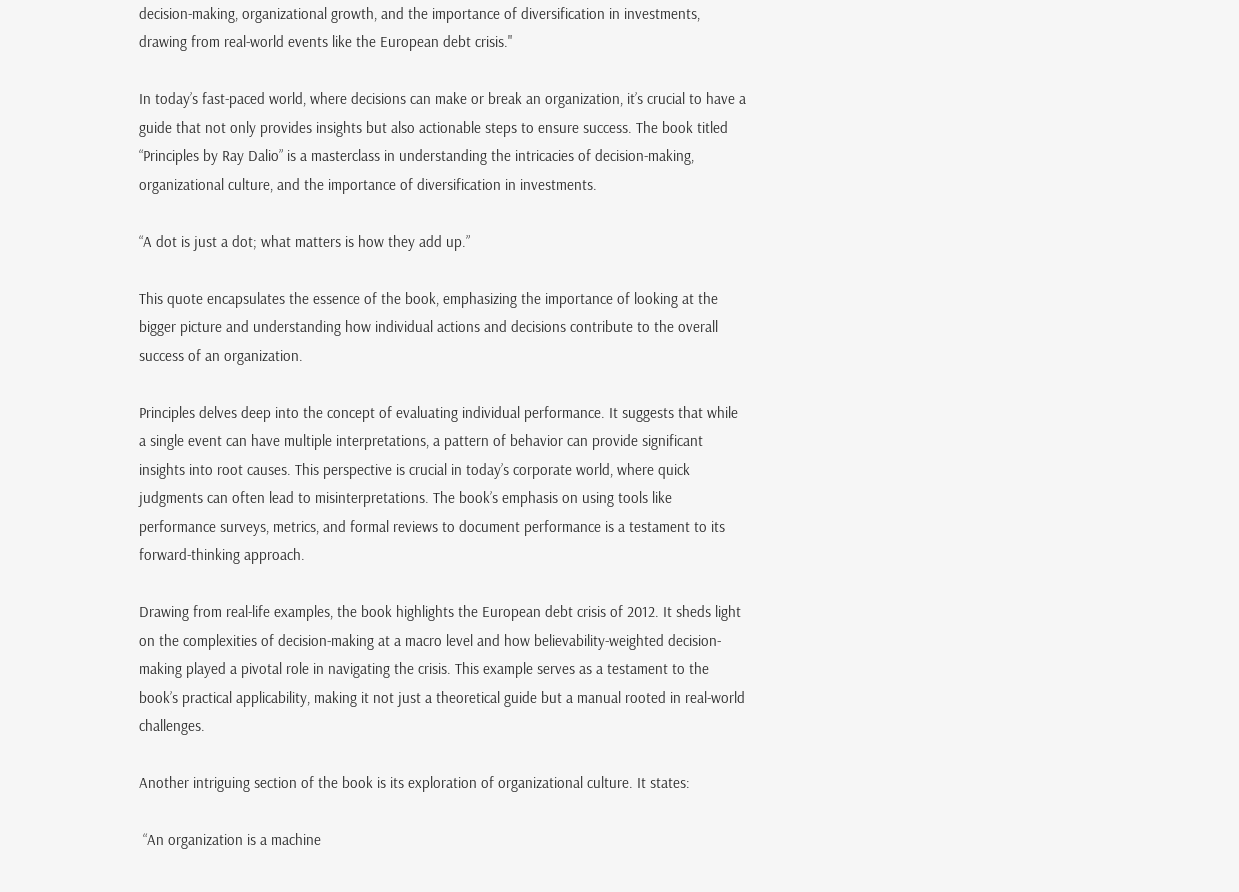decision-making, organizational growth, and the importance of diversification in investments, drawing from real-world events like the European debt crisis."

In today’s fast-paced world, where decisions can make or break an organization, it’s crucial to have a guide that not only provides insights but also actionable steps to ensure success. The book titled “Principles by Ray Dalio” is a masterclass in understanding the intricacies of decision-making, organizational culture, and the importance of diversification in investments.

“A dot is just a dot; what matters is how they add up.”

This quote encapsulates the essence of the book, emphasizing the importance of looking at the bigger picture and understanding how individual actions and decisions contribute to the overall success of an organization.

Principles delves deep into the concept of evaluating individual performance. It suggests that while a single event can have multiple interpretations, a pattern of behavior can provide significant insights into root causes. This perspective is crucial in today’s corporate world, where quick judgments can often lead to misinterpretations. The book’s emphasis on using tools like performance surveys, metrics, and formal reviews to document performance is a testament to its forward-thinking approach.

Drawing from real-life examples, the book highlights the European debt crisis of 2012. It sheds light on the complexities of decision-making at a macro level and how believability-weighted decision-making played a pivotal role in navigating the crisis. This example serves as a testament to the book’s practical applicability, making it not just a theoretical guide but a manual rooted in real-world challenges.

Another intriguing section of the book is its exploration of organizational culture. It states:

 “An organization is a machine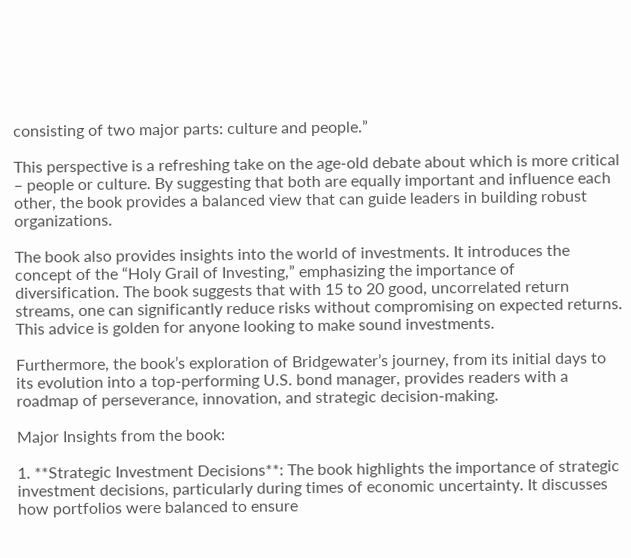consisting of two major parts: culture and people.”

This perspective is a refreshing take on the age-old debate about which is more critical – people or culture. By suggesting that both are equally important and influence each other, the book provides a balanced view that can guide leaders in building robust organizations.

The book also provides insights into the world of investments. It introduces the concept of the “Holy Grail of Investing,” emphasizing the importance of diversification. The book suggests that with 15 to 20 good, uncorrelated return streams, one can significantly reduce risks without compromising on expected returns. This advice is golden for anyone looking to make sound investments.

Furthermore, the book’s exploration of Bridgewater’s journey, from its initial days to its evolution into a top-performing U.S. bond manager, provides readers with a roadmap of perseverance, innovation, and strategic decision-making.

Major Insights from the book:

1. **Strategic Investment Decisions**: The book highlights the importance of strategic investment decisions, particularly during times of economic uncertainty. It discusses how portfolios were balanced to ensure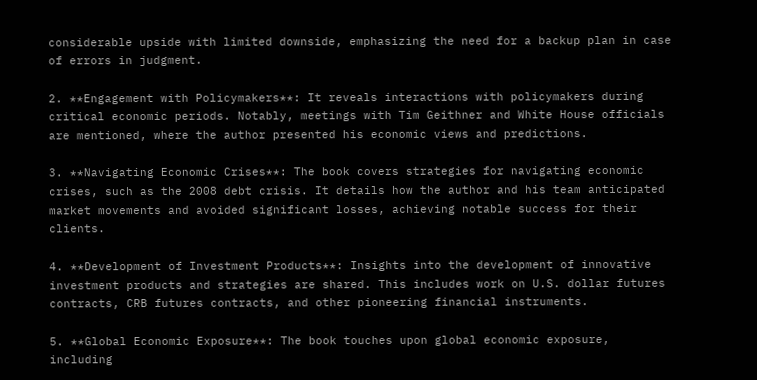considerable upside with limited downside, emphasizing the need for a backup plan in case of errors in judgment.

2. **Engagement with Policymakers**: It reveals interactions with policymakers during critical economic periods. Notably, meetings with Tim Geithner and White House officials are mentioned, where the author presented his economic views and predictions.

3. **Navigating Economic Crises**: The book covers strategies for navigating economic crises, such as the 2008 debt crisis. It details how the author and his team anticipated market movements and avoided significant losses, achieving notable success for their clients.

4. **Development of Investment Products**: Insights into the development of innovative investment products and strategies are shared. This includes work on U.S. dollar futures contracts, CRB futures contracts, and other pioneering financial instruments.

5. **Global Economic Exposure**: The book touches upon global economic exposure, including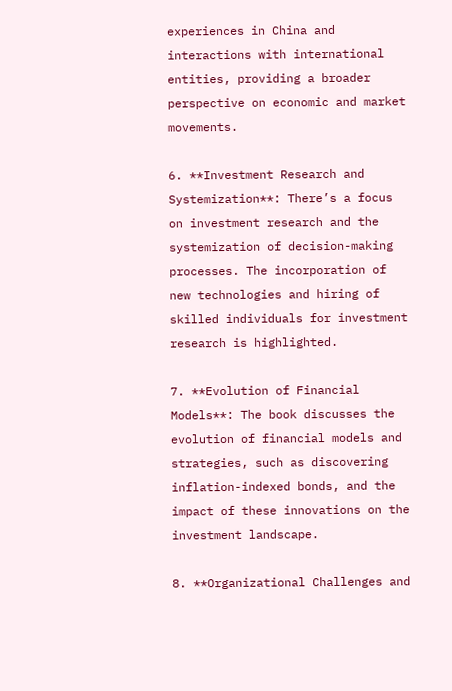experiences in China and interactions with international entities, providing a broader perspective on economic and market movements.

6. **Investment Research and Systemization**: There’s a focus on investment research and the systemization of decision-making processes. The incorporation of new technologies and hiring of skilled individuals for investment research is highlighted.

7. **Evolution of Financial Models**: The book discusses the evolution of financial models and strategies, such as discovering inflation-indexed bonds, and the impact of these innovations on the investment landscape.

8. **Organizational Challenges and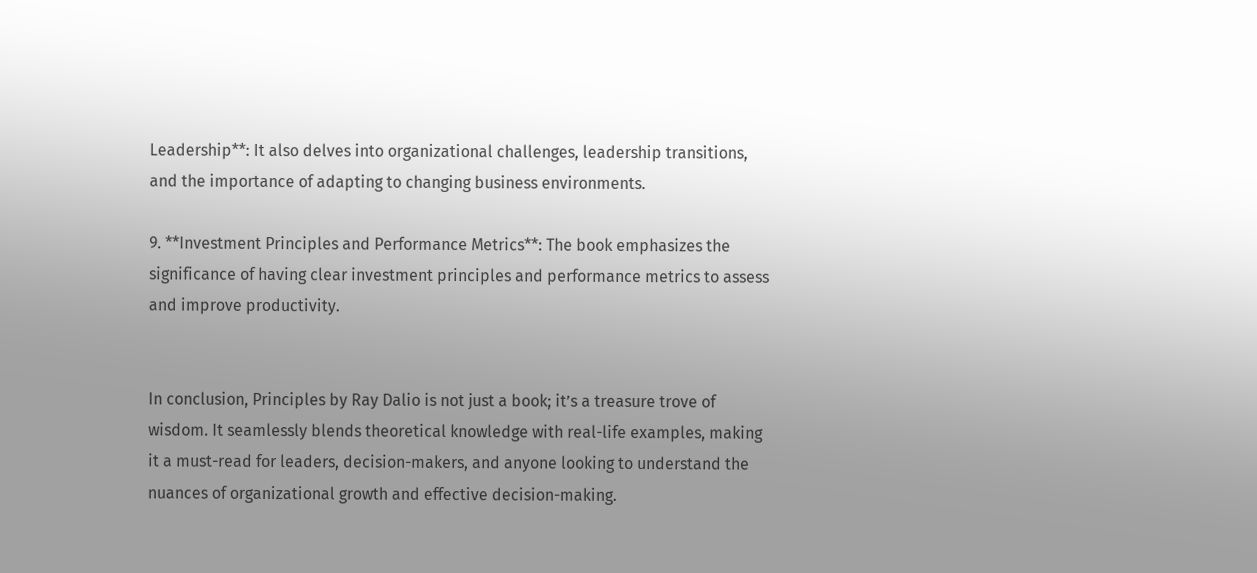Leadership**: It also delves into organizational challenges, leadership transitions, and the importance of adapting to changing business environments.

9. **Investment Principles and Performance Metrics**: The book emphasizes the significance of having clear investment principles and performance metrics to assess and improve productivity.


In conclusion, Principles by Ray Dalio is not just a book; it’s a treasure trove of wisdom. It seamlessly blends theoretical knowledge with real-life examples, making it a must-read for leaders, decision-makers, and anyone looking to understand the nuances of organizational growth and effective decision-making.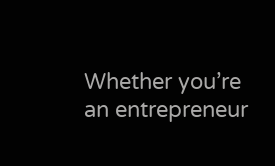Whether you’re an entrepreneur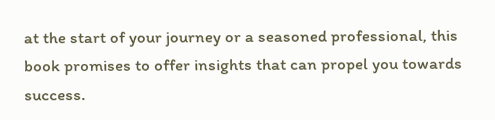at the start of your journey or a seasoned professional, this book promises to offer insights that can propel you towards success.